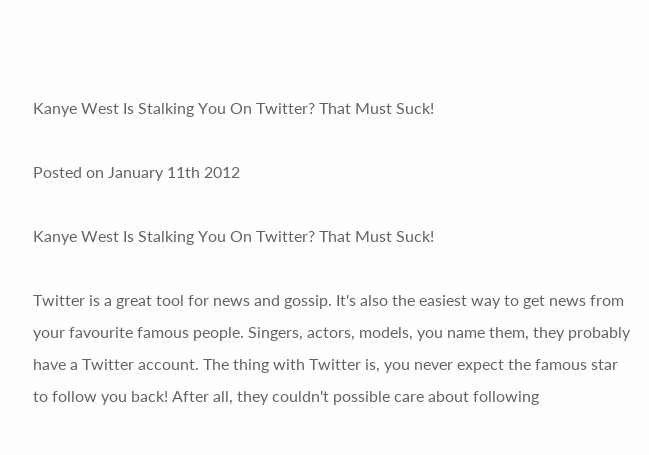Kanye West Is Stalking You On Twitter? That Must Suck!

Posted on January 11th 2012

Kanye West Is Stalking You On Twitter? That Must Suck!

Twitter is a great tool for news and gossip. It's also the easiest way to get news from your favourite famous people. Singers, actors, models, you name them, they probably have a Twitter account. The thing with Twitter is, you never expect the famous star to follow you back! After all, they couldn't possible care about following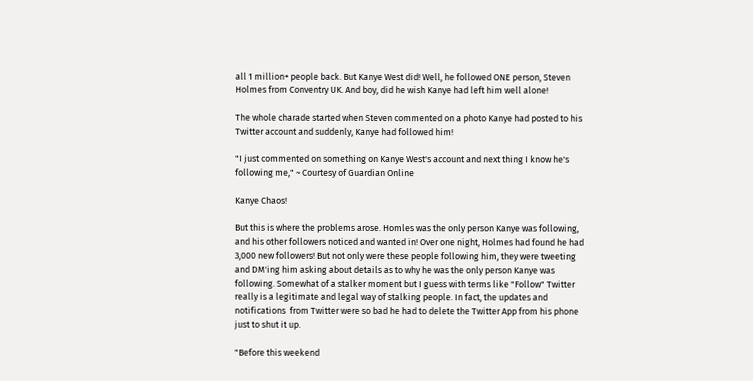all 1 million+ people back. But Kanye West did! Well, he followed ONE person, Steven Holmes from Conventry UK. And boy, did he wish Kanye had left him well alone!

The whole charade started when Steven commented on a photo Kanye had posted to his Twitter account and suddenly, Kanye had followed him!

"I just commented on something on Kanye West's account and next thing I know he's following me," ~ Courtesy of Guardian Online

Kanye Chaos!

But this is where the problems arose. Homles was the only person Kanye was following, and his other followers noticed and wanted in! Over one night, Holmes had found he had 3,000 new followers! But not only were these people following him, they were tweeting and DM'ing him asking about details as to why he was the only person Kanye was following. Somewhat of a stalker moment but I guess with terms like "Follow" Twitter really is a legitimate and legal way of stalking people. In fact, the updates and  notifications  from Twitter were so bad he had to delete the Twitter App from his phone just to shut it up.

"Before this weekend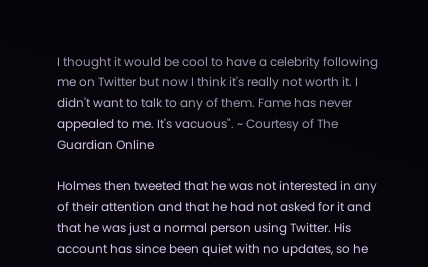I thought it would be cool to have a celebrity following me on Twitter but now I think it's really not worth it. I didn't want to talk to any of them. Fame has never appealed to me. It's vacuous". ~ Courtesy of The Guardian Online

Holmes then tweeted that he was not interested in any of their attention and that he had not asked for it and that he was just a normal person using Twitter. His account has since been quiet with no updates, so he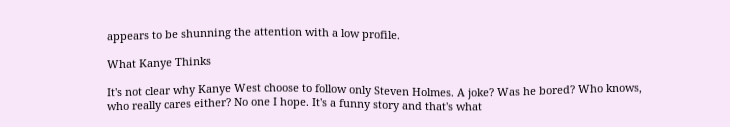appears to be shunning the attention with a low profile.

What Kanye Thinks

It's not clear why Kanye West choose to follow only Steven Holmes. A joke? Was he bored? Who knows, who really cares either? No one I hope. It's a funny story and that's what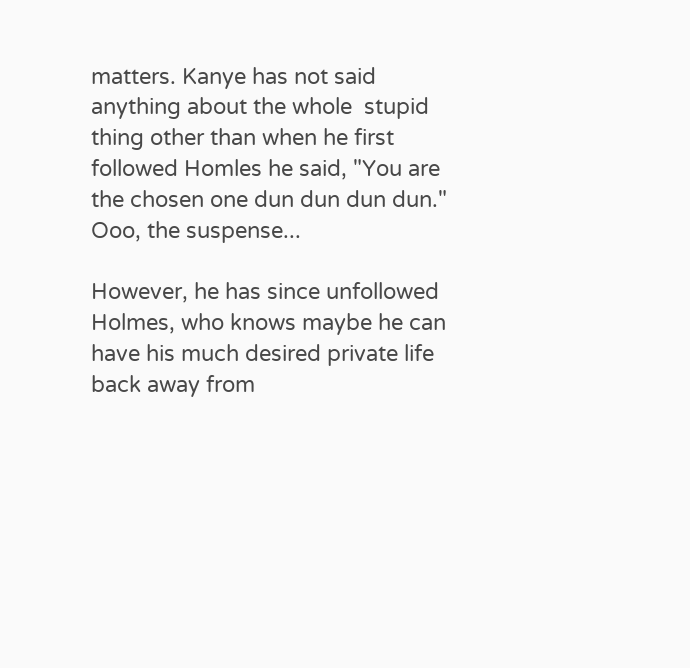matters. Kanye has not said anything about the whole  stupid thing other than when he first followed Homles he said, "You are the chosen one dun dun dun dun." Ooo, the suspense...

However, he has since unfollowed Holmes, who knows maybe he can have his much desired private life back away from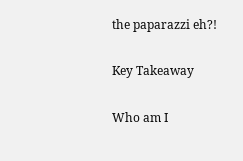the paparazzi eh?!

Key Takeaway

Who am I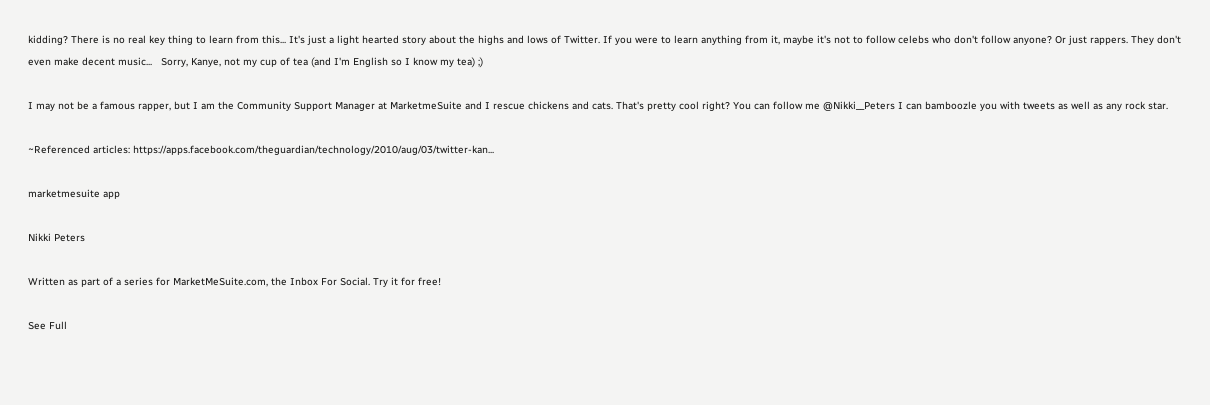kidding? There is no real key thing to learn from this... It's just a light hearted story about the highs and lows of Twitter. If you were to learn anything from it, maybe it's not to follow celebs who don't follow anyone? Or just rappers. They don't even make decent music...   Sorry, Kanye, not my cup of tea (and I'm English so I know my tea) ;)

I may not be a famous rapper, but I am the Community Support Manager at MarketmeSuite and I rescue chickens and cats. That's pretty cool right? You can follow me @Nikki__Peters I can bamboozle you with tweets as well as any rock star.

~Referenced articles: https://apps.facebook.com/theguardian/technology/2010/aug/03/twitter-kan...

marketmesuite app

Nikki Peters

Written as part of a series for MarketMeSuite.com, the Inbox For Social. Try it for free!

See Full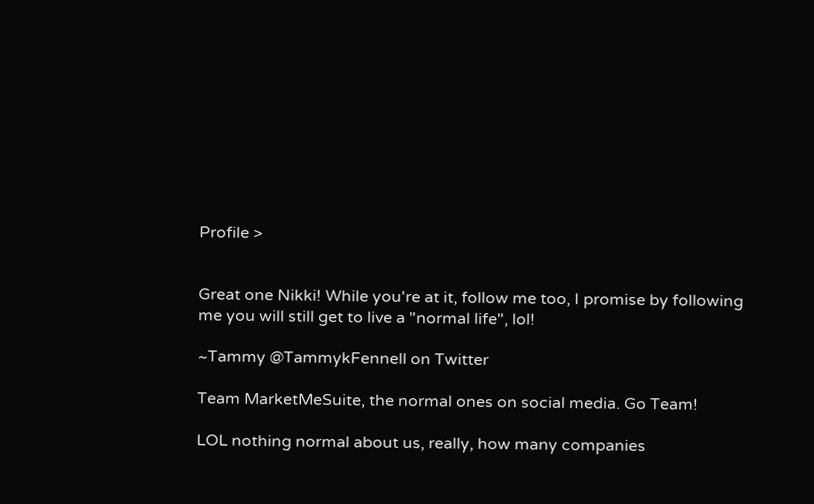Profile >


Great one Nikki! While you're at it, follow me too, I promise by following me you will still get to live a "normal life", lol!

~Tammy @TammykFennell on Twitter

Team MarketMeSuite, the normal ones on social media. Go Team!

LOL nothing normal about us, really, how many companies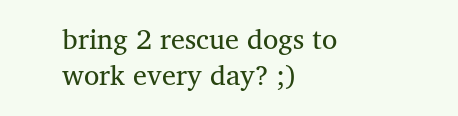bring 2 rescue dogs to work every day? ;)